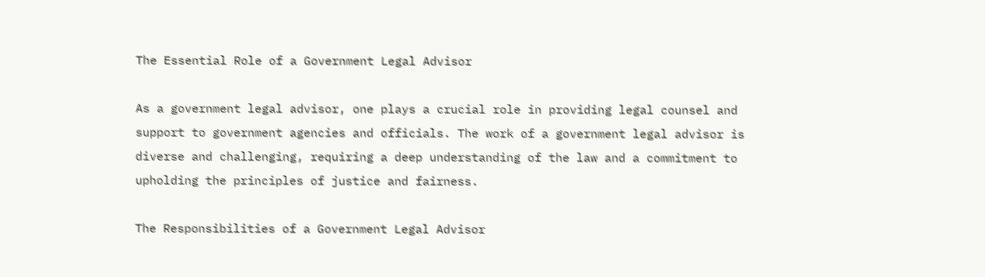The Essential Role of a Government Legal Advisor

As a government legal advisor, one plays a crucial role in providing legal counsel and support to government agencies and officials. The work of a government legal advisor is diverse and challenging, requiring a deep understanding of the law and a commitment to upholding the principles of justice and fairness.

The Responsibilities of a Government Legal Advisor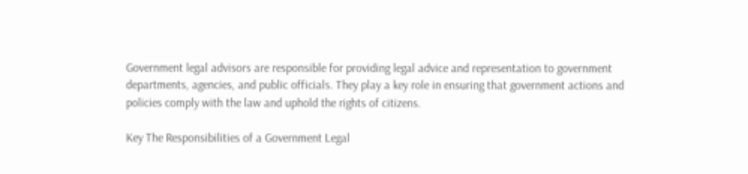Government legal advisors are responsible for providing legal advice and representation to government departments, agencies, and public officials. They play a key role in ensuring that government actions and policies comply with the law and uphold the rights of citizens.

Key The Responsibilities of a Government Legal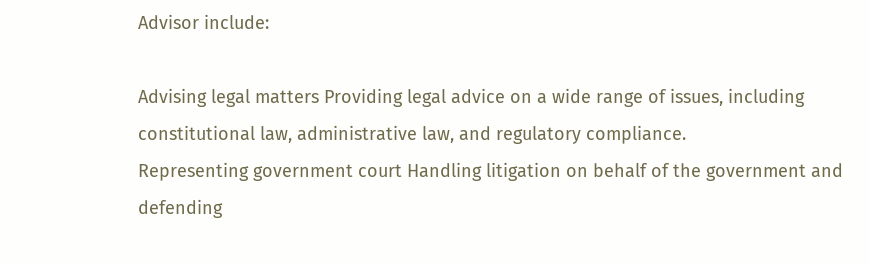Advisor include:

Advising legal matters Providing legal advice on a wide range of issues, including constitutional law, administrative law, and regulatory compliance.
Representing government court Handling litigation on behalf of the government and defending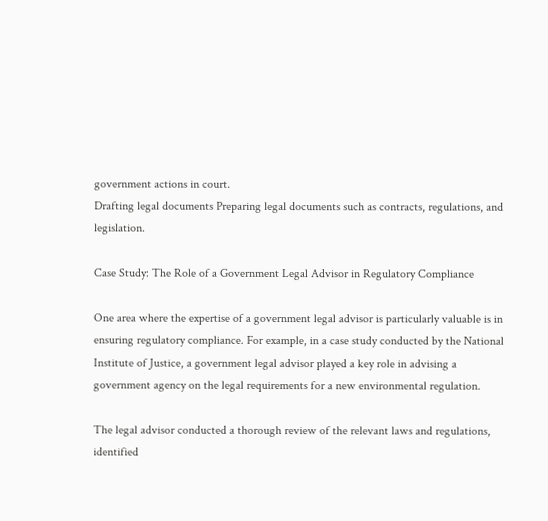government actions in court.
Drafting legal documents Preparing legal documents such as contracts, regulations, and legislation.

Case Study: The Role of a Government Legal Advisor in Regulatory Compliance

One area where the expertise of a government legal advisor is particularly valuable is in ensuring regulatory compliance. For example, in a case study conducted by the National Institute of Justice, a government legal advisor played a key role in advising a government agency on the legal requirements for a new environmental regulation.

The legal advisor conducted a thorough review of the relevant laws and regulations, identified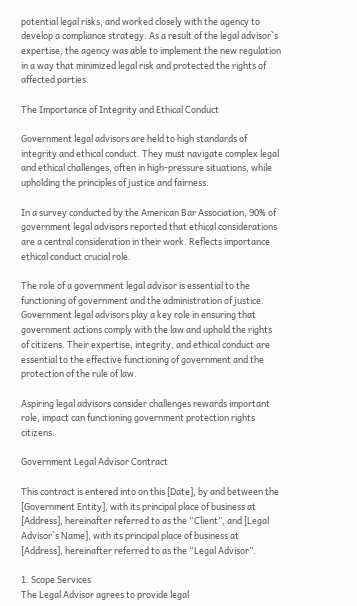potential legal risks, and worked closely with the agency to develop a compliance strategy. As a result of the legal advisor`s expertise, the agency was able to implement the new regulation in a way that minimized legal risk and protected the rights of affected parties.

The Importance of Integrity and Ethical Conduct

Government legal advisors are held to high standards of integrity and ethical conduct. They must navigate complex legal and ethical challenges, often in high-pressure situations, while upholding the principles of justice and fairness.

In a survey conducted by the American Bar Association, 90% of government legal advisors reported that ethical considerations are a central consideration in their work. Reflects importance ethical conduct crucial role.

The role of a government legal advisor is essential to the functioning of government and the administration of justice. Government legal advisors play a key role in ensuring that government actions comply with the law and uphold the rights of citizens. Their expertise, integrity, and ethical conduct are essential to the effective functioning of government and the protection of the rule of law.

Aspiring legal advisors consider challenges rewards important role, impact can functioning government protection rights citizens.

Government Legal Advisor Contract

This contract is entered into on this [Date], by and between the [Government Entity], with its principal place of business at [Address], hereinafter referred to as the “Client”, and [Legal Advisor`s Name], with its principal place of business at [Address], hereinafter referred to as the “Legal Advisor”.

1. Scope Services
The Legal Advisor agrees to provide legal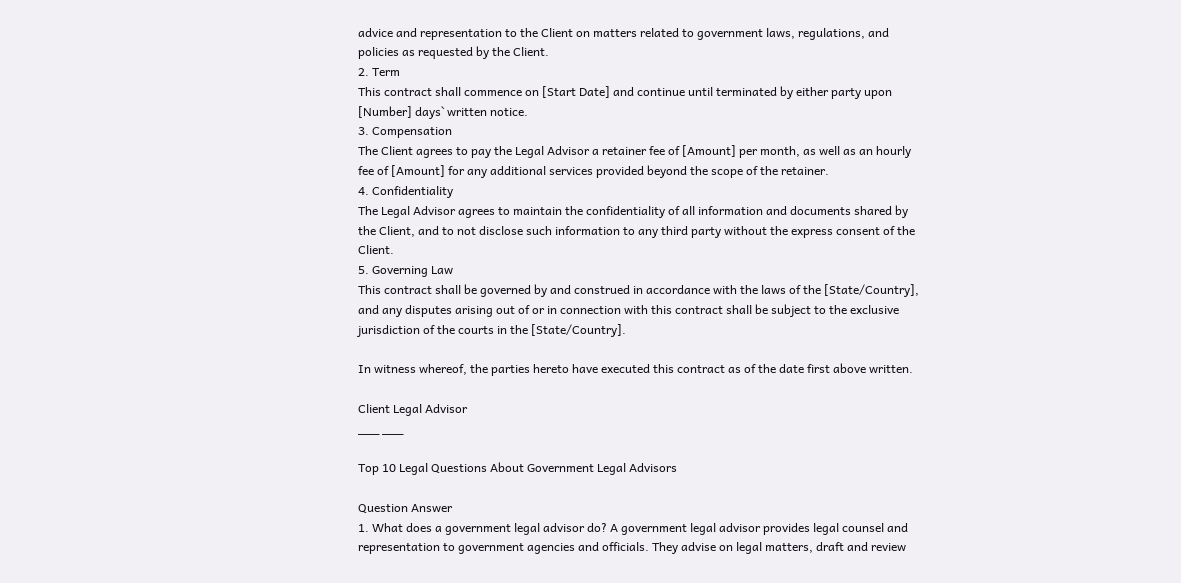advice and representation to the Client on matters related to government laws, regulations, and policies as requested by the Client.
2. Term
This contract shall commence on [Start Date] and continue until terminated by either party upon [Number] days` written notice.
3. Compensation
The Client agrees to pay the Legal Advisor a retainer fee of [Amount] per month, as well as an hourly fee of [Amount] for any additional services provided beyond the scope of the retainer.
4. Confidentiality
The Legal Advisor agrees to maintain the confidentiality of all information and documents shared by the Client, and to not disclose such information to any third party without the express consent of the Client.
5. Governing Law
This contract shall be governed by and construed in accordance with the laws of the [State/Country], and any disputes arising out of or in connection with this contract shall be subject to the exclusive jurisdiction of the courts in the [State/Country].

In witness whereof, the parties hereto have executed this contract as of the date first above written.

Client Legal Advisor
___ ___

Top 10 Legal Questions About Government Legal Advisors

Question Answer
1. What does a government legal advisor do? A government legal advisor provides legal counsel and representation to government agencies and officials. They advise on legal matters, draft and review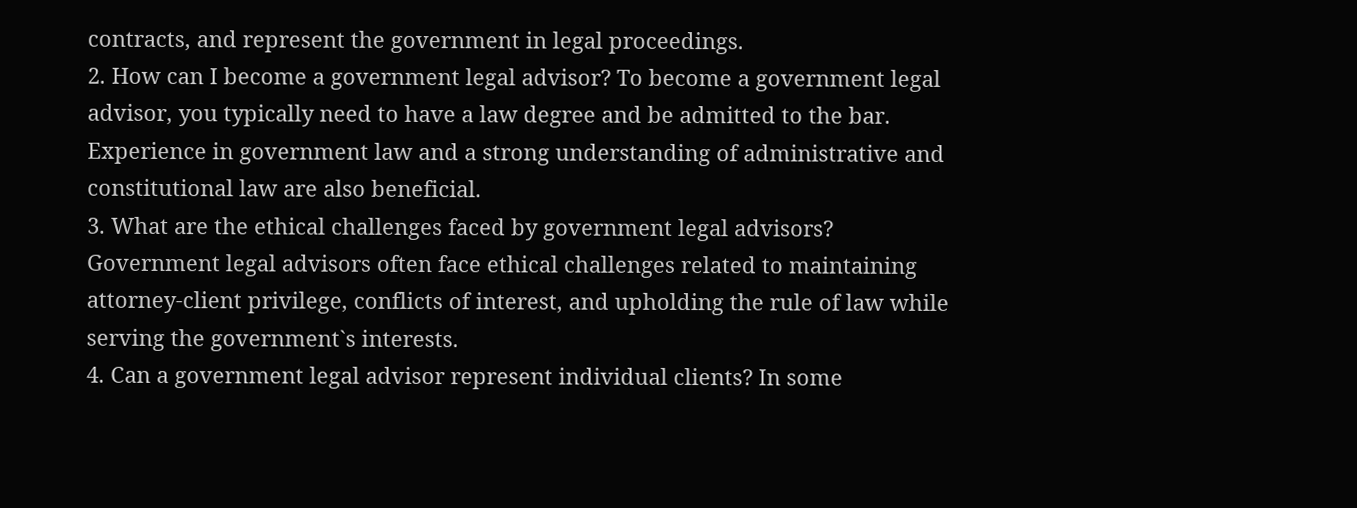contracts, and represent the government in legal proceedings.
2. How can I become a government legal advisor? To become a government legal advisor, you typically need to have a law degree and be admitted to the bar. Experience in government law and a strong understanding of administrative and constitutional law are also beneficial.
3. What are the ethical challenges faced by government legal advisors? Government legal advisors often face ethical challenges related to maintaining attorney-client privilege, conflicts of interest, and upholding the rule of law while serving the government`s interests.
4. Can a government legal advisor represent individual clients? In some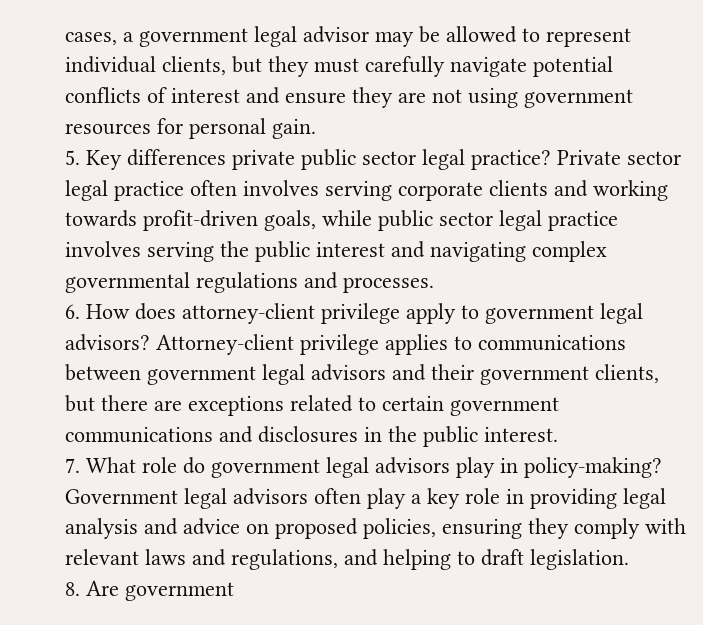cases, a government legal advisor may be allowed to represent individual clients, but they must carefully navigate potential conflicts of interest and ensure they are not using government resources for personal gain.
5. Key differences private public sector legal practice? Private sector legal practice often involves serving corporate clients and working towards profit-driven goals, while public sector legal practice involves serving the public interest and navigating complex governmental regulations and processes.
6. How does attorney-client privilege apply to government legal advisors? Attorney-client privilege applies to communications between government legal advisors and their government clients, but there are exceptions related to certain government communications and disclosures in the public interest.
7. What role do government legal advisors play in policy-making? Government legal advisors often play a key role in providing legal analysis and advice on proposed policies, ensuring they comply with relevant laws and regulations, and helping to draft legislation.
8. Are government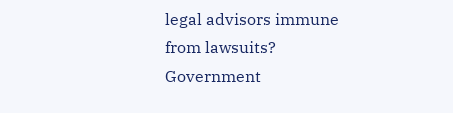legal advisors immune from lawsuits? Government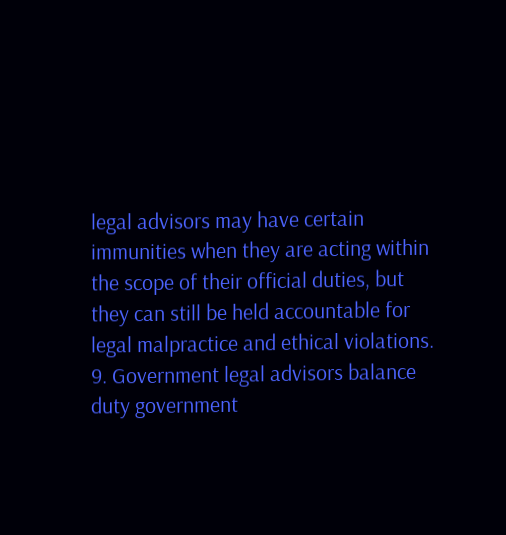legal advisors may have certain immunities when they are acting within the scope of their official duties, but they can still be held accountable for legal malpractice and ethical violations.
9. Government legal advisors balance duty government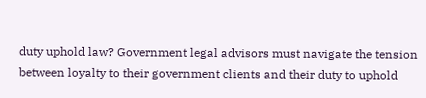duty uphold law? Government legal advisors must navigate the tension between loyalty to their government clients and their duty to uphold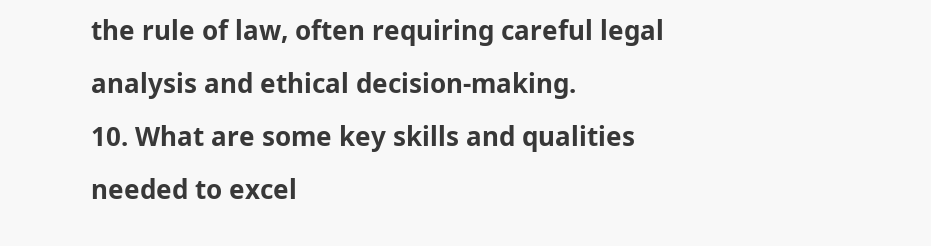the rule of law, often requiring careful legal analysis and ethical decision-making.
10. What are some key skills and qualities needed to excel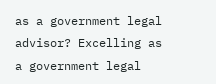as a government legal advisor? Excelling as a government legal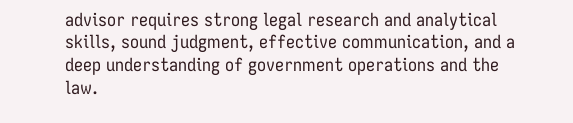advisor requires strong legal research and analytical skills, sound judgment, effective communication, and a deep understanding of government operations and the law.